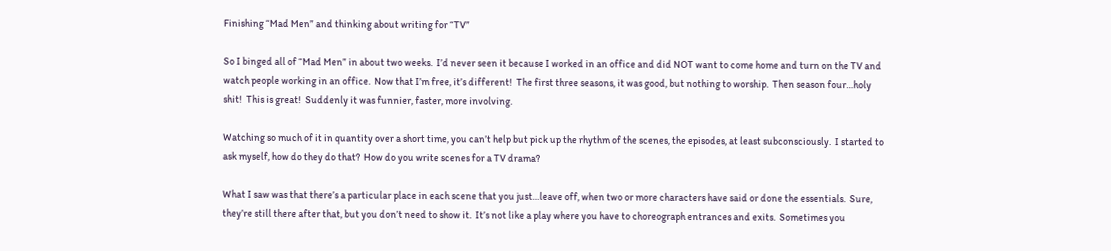Finishing “Mad Men” and thinking about writing for “TV”

So I binged all of “Mad Men” in about two weeks.  I’d never seen it because I worked in an office and did NOT want to come home and turn on the TV and watch people working in an office.  Now that I’m free, it’s different!  The first three seasons, it was good, but nothing to worship.  Then season four…holy shit!  This is great!  Suddenly it was funnier, faster, more involving.

Watching so much of it in quantity over a short time, you can’t help but pick up the rhythm of the scenes, the episodes, at least subconsciously.  I started to ask myself, how do they do that?  How do you write scenes for a TV drama?

What I saw was that there’s a particular place in each scene that you just…leave off, when two or more characters have said or done the essentials.  Sure, they’re still there after that, but you don’t need to show it.  It’s not like a play where you have to choreograph entrances and exits.  Sometimes you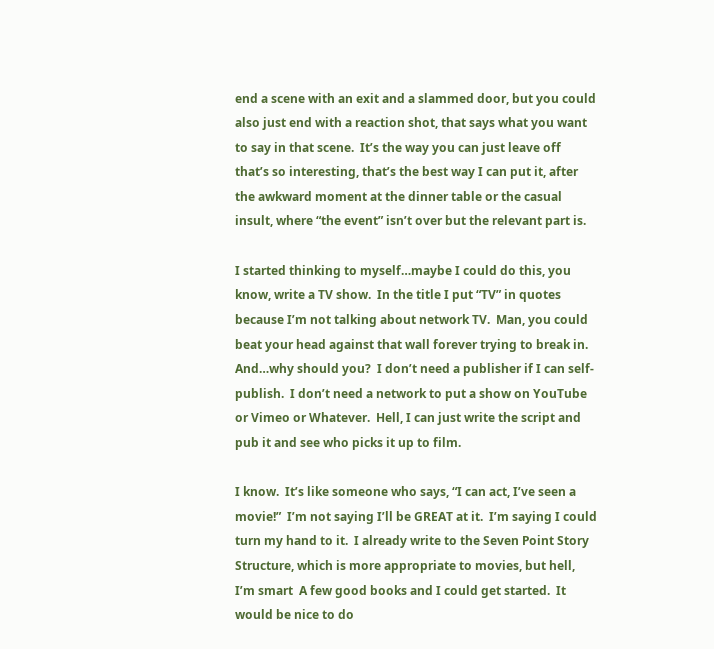end a scene with an exit and a slammed door, but you could also just end with a reaction shot, that says what you want to say in that scene.  It’s the way you can just leave off that’s so interesting, that’s the best way I can put it, after the awkward moment at the dinner table or the casual insult, where “the event” isn’t over but the relevant part is.

I started thinking to myself…maybe I could do this, you know, write a TV show.  In the title I put “TV” in quotes because I’m not talking about network TV.  Man, you could beat your head against that wall forever trying to break in.  And…why should you?  I don’t need a publisher if I can self-publish.  I don’t need a network to put a show on YouTube or Vimeo or Whatever.  Hell, I can just write the script and pub it and see who picks it up to film.

I know.  It’s like someone who says, “I can act, I’ve seen a movie!”  I’m not saying I’ll be GREAT at it.  I’m saying I could turn my hand to it.  I already write to the Seven Point Story Structure, which is more appropriate to movies, but hell, I’m smart  A few good books and I could get started.  It would be nice to do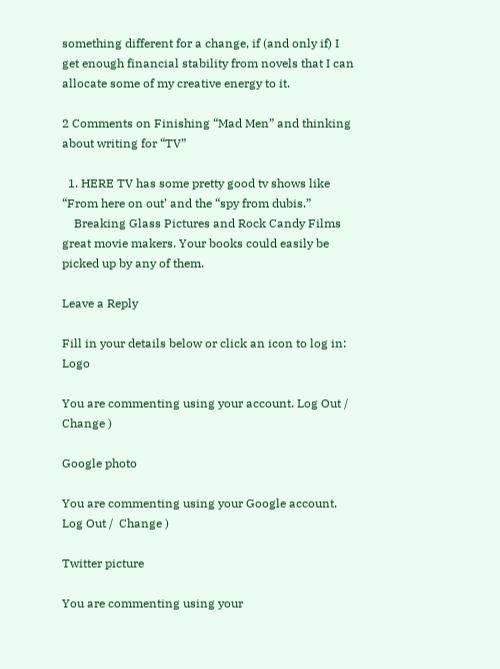something different for a change, if (and only if) I get enough financial stability from novels that I can allocate some of my creative energy to it.

2 Comments on Finishing “Mad Men” and thinking about writing for “TV”

  1. HERE TV has some pretty good tv shows like “From here on out’ and the “spy from dubis.”
    Breaking Glass Pictures and Rock Candy Films great movie makers. Your books could easily be picked up by any of them.

Leave a Reply

Fill in your details below or click an icon to log in: Logo

You are commenting using your account. Log Out /  Change )

Google photo

You are commenting using your Google account. Log Out /  Change )

Twitter picture

You are commenting using your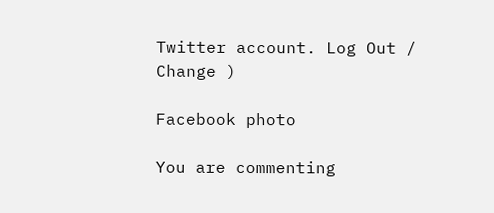Twitter account. Log Out /  Change )

Facebook photo

You are commenting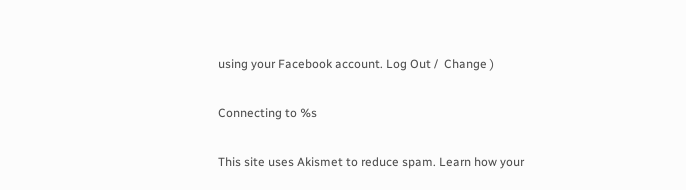using your Facebook account. Log Out /  Change )

Connecting to %s

This site uses Akismet to reduce spam. Learn how your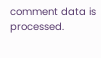comment data is processed.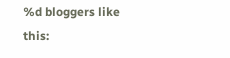%d bloggers like this: